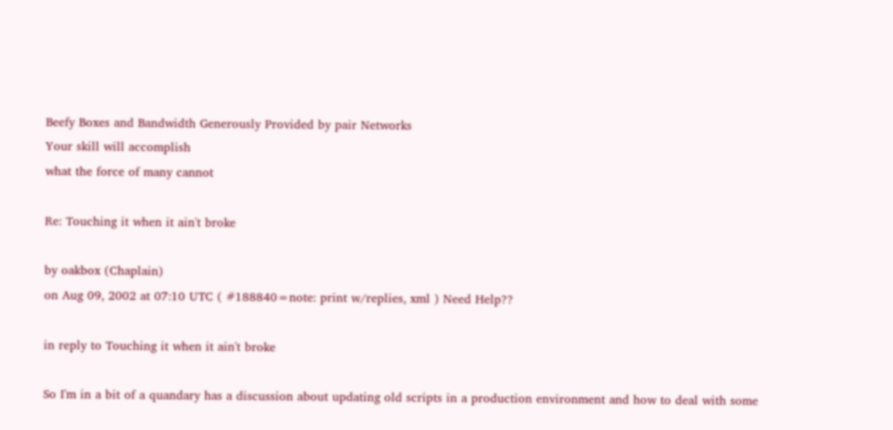Beefy Boxes and Bandwidth Generously Provided by pair Networks
Your skill will accomplish
what the force of many cannot

Re: Touching it when it ain't broke

by oakbox (Chaplain)
on Aug 09, 2002 at 07:10 UTC ( #188840=note: print w/replies, xml ) Need Help??

in reply to Touching it when it ain't broke

So I'm in a bit of a quandary has a discussion about updating old scripts in a production environment and how to deal with some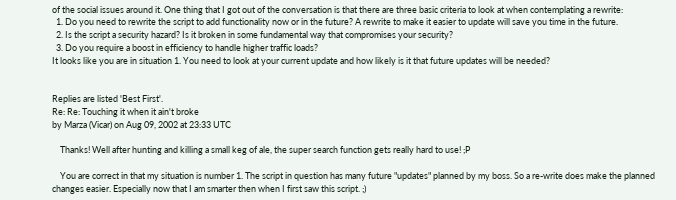of the social issues around it. One thing that I got out of the conversation is that there are three basic criteria to look at when contemplating a rewrite:
  1. Do you need to rewrite the script to add functionality now or in the future? A rewrite to make it easier to update will save you time in the future.
  2. Is the script a security hazard? Is it broken in some fundamental way that compromises your security?
  3. Do you require a boost in efficiency to handle higher traffic loads?
It looks like you are in situation 1. You need to look at your current update and how likely is it that future updates will be needed?


Replies are listed 'Best First'.
Re: Re: Touching it when it ain't broke
by Marza (Vicar) on Aug 09, 2002 at 23:33 UTC

    Thanks! Well after hunting and killing a small keg of ale, the super search function gets really hard to use! ;P

    You are correct in that my situation is number 1. The script in question has many future "updates" planned by my boss. So a re-write does make the planned changes easier. Especially now that I am smarter then when I first saw this script. ;)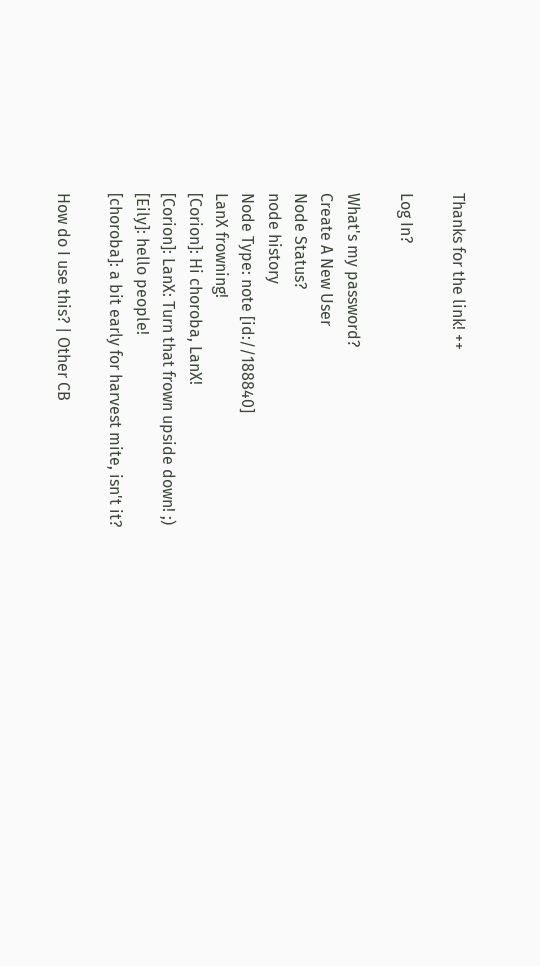Thanks for the link! ++

Log In?

What's my password?
Create A New User
Node Status?
node history
Node Type: note [id://188840]
LanX frowning!
[Corion]: Hi choroba, LanX!
[Corion]: LanX: Turn that frown upside down! ;)
[Eily]: hello people!
[choroba]: a bit early for harvest mite, isn't it?

How do I use this? | Other CB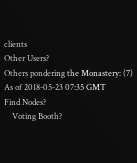clients
Other Users?
Others pondering the Monastery: (7)
As of 2018-05-23 07:35 GMT
Find Nodes?
    Voting Booth?